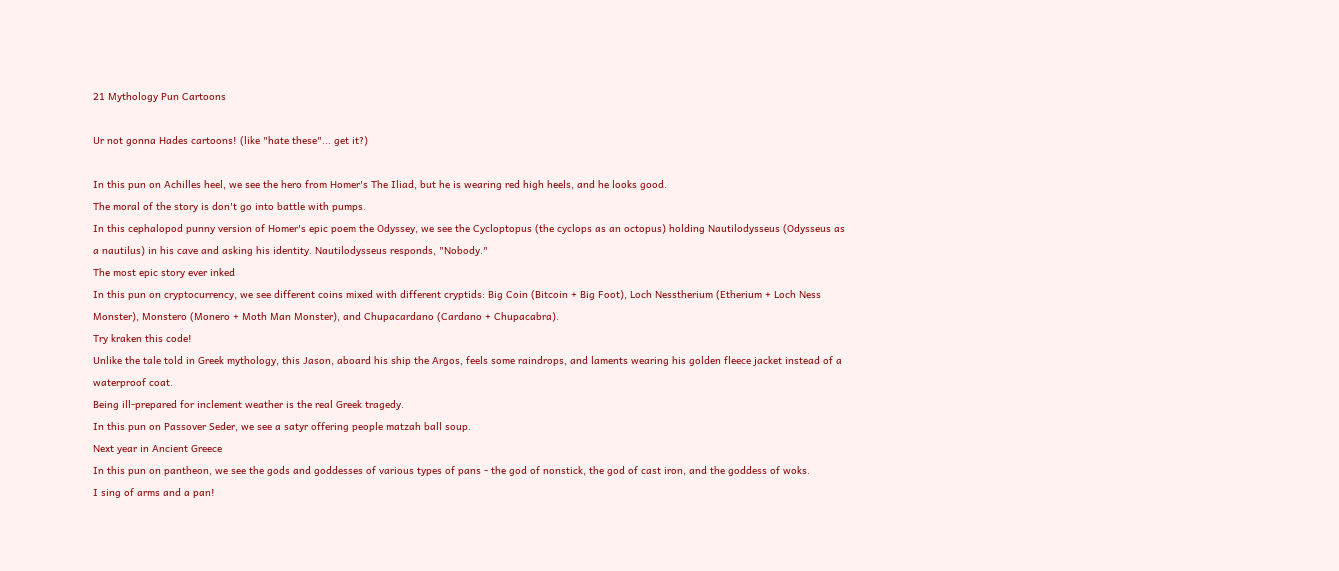21 Mythology Pun Cartoons

Ur not gonna Hades cartoons! (like "hate these"... get it?)

In this pun on Achilles heel, we see the hero from Homer's The Iliad, but he is wearing red high heels, and he looks good.
The moral of the story is don't go into battle with pumps.
In this cephalopod punny version of Homer's epic poem the Odyssey, we see the Cycloptopus (the cyclops as an octopus) holding Nautilodysseus (Odysseus as a nautilus) in his cave and asking his identity. Nautilodysseus responds, "Nobody."
The most epic story ever inked
In this pun on cryptocurrency, we see different coins mixed with different cryptids: Big Coin (Bitcoin + Big Foot), Loch Nesstherium (Etherium + Loch Ness Monster), Monstero (Monero + Moth Man Monster), and Chupacardano (Cardano + Chupacabra).
Try kraken this code!
Unlike the tale told in Greek mythology, this Jason, aboard his ship the Argos, feels some raindrops, and laments wearing his golden fleece jacket instead of a waterproof coat.
Being ill-prepared for inclement weather is the real Greek tragedy.
In this pun on Passover Seder, we see a satyr offering people matzah ball soup.
Next year in Ancient Greece
In this pun on pantheon, we see the gods and goddesses of various types of pans - the god of nonstick, the god of cast iron, and the goddess of woks.
I sing of arms and a pan!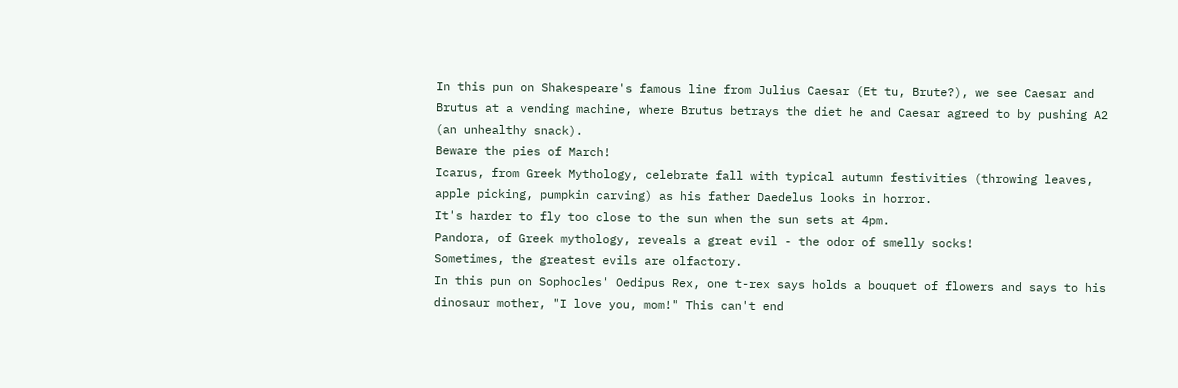In this pun on Shakespeare's famous line from Julius Caesar (Et tu, Brute?), we see Caesar and Brutus at a vending machine, where Brutus betrays the diet he and Caesar agreed to by pushing A2 (an unhealthy snack).
Beware the pies of March!
Icarus, from Greek Mythology, celebrate fall with typical autumn festivities (throwing leaves, apple picking, pumpkin carving) as his father Daedelus looks in horror.
It's harder to fly too close to the sun when the sun sets at 4pm.
Pandora, of Greek mythology, reveals a great evil - the odor of smelly socks!
Sometimes, the greatest evils are olfactory.
In this pun on Sophocles' Oedipus Rex, one t-rex says holds a bouquet of flowers and says to his dinosaur mother, "I love you, mom!" This can't end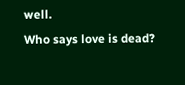well.
Who says love is dead?